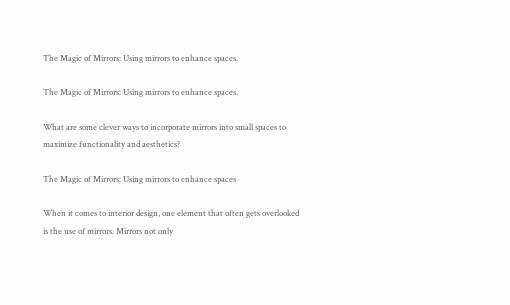The Magic of Mirrors: Using mirrors to enhance spaces.

The Magic of Mirrors: Using mirrors to enhance spaces.

What are some clever ways to incorporate mirrors into small spaces to maximize functionality and aesthetics?

The Magic of Mirrors: Using mirrors to enhance spaces

When it comes to interior design, one element that often gets overlooked is the use of mirrors. Mirrors not only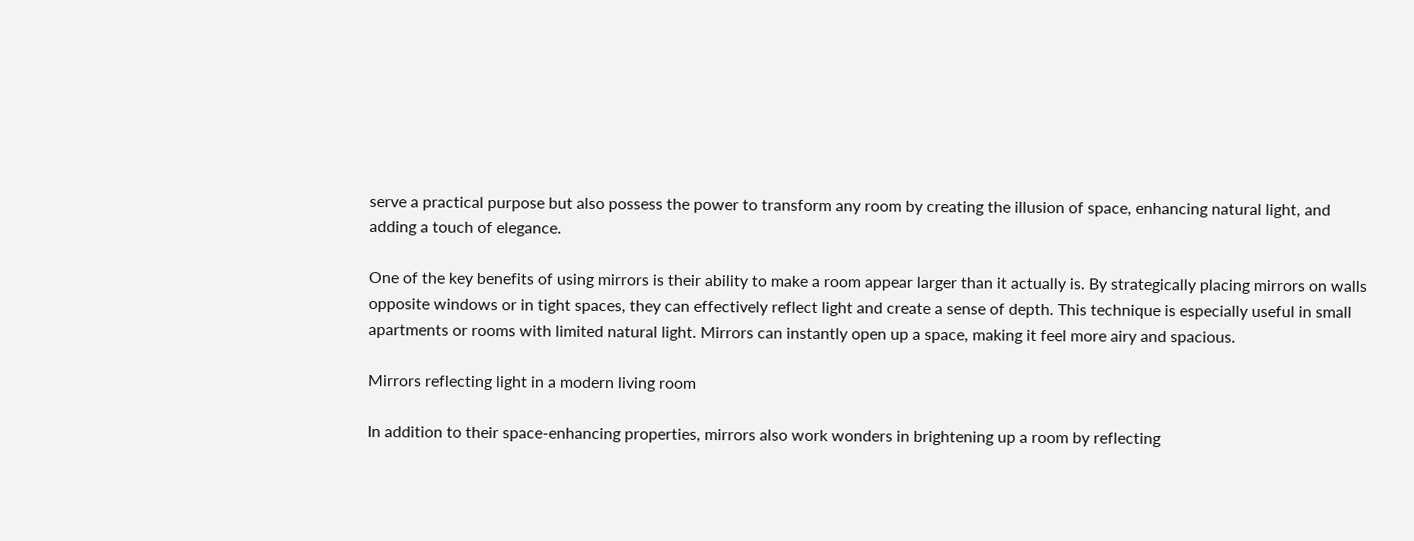serve a practical purpose but also possess the power to transform any room by creating the illusion of space, enhancing natural light, and adding a touch of elegance.

One of the key benefits of using mirrors is their ability to make a room appear larger than it actually is. By strategically placing mirrors on walls opposite windows or in tight spaces, they can effectively reflect light and create a sense of depth. This technique is especially useful in small apartments or rooms with limited natural light. Mirrors can instantly open up a space, making it feel more airy and spacious.

Mirrors reflecting light in a modern living room

In addition to their space-enhancing properties, mirrors also work wonders in brightening up a room by reflecting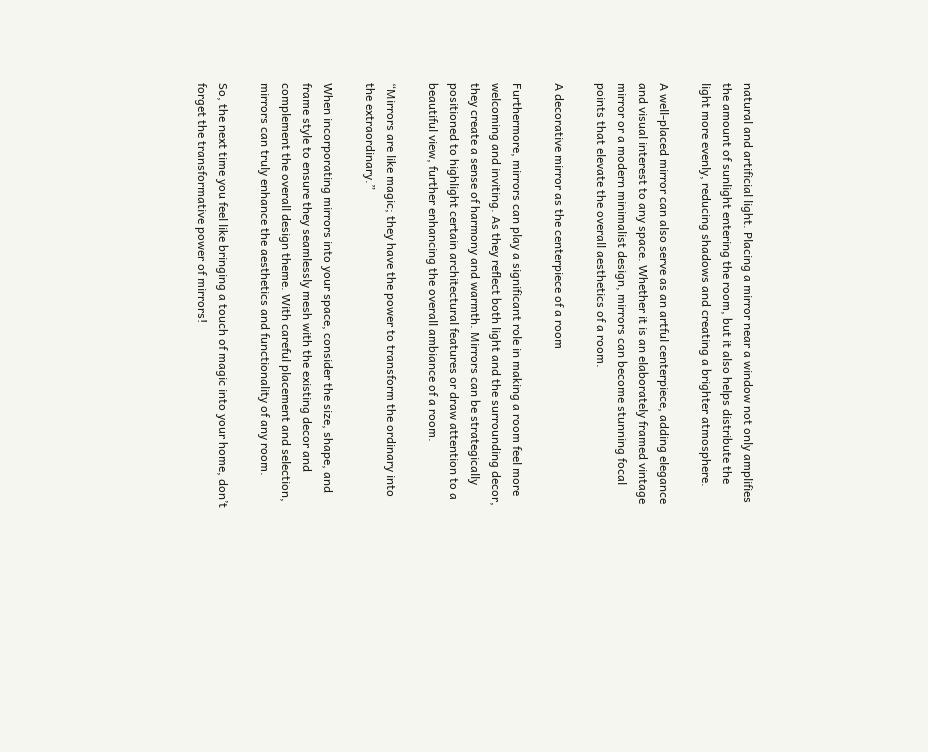natural and artificial light. Placing a mirror near a window not only amplifies the amount of sunlight entering the room, but it also helps distribute the light more evenly, reducing shadows and creating a brighter atmosphere.

A well-placed mirror can also serve as an artful centerpiece, adding elegance and visual interest to any space. Whether it is an elaborately framed vintage mirror or a modern minimalist design, mirrors can become stunning focal points that elevate the overall aesthetics of a room.

A decorative mirror as the centerpiece of a room

Furthermore, mirrors can play a significant role in making a room feel more welcoming and inviting. As they reflect both light and the surrounding decor, they create a sense of harmony and warmth. Mirrors can be strategically positioned to highlight certain architectural features or draw attention to a beautiful view, further enhancing the overall ambiance of a room.

“Mirrors are like magic; they have the power to transform the ordinary into the extraordinary.”

When incorporating mirrors into your space, consider the size, shape, and frame style to ensure they seamlessly mesh with the existing decor and complement the overall design theme. With careful placement and selection, mirrors can truly enhance the aesthetics and functionality of any room.

So, the next time you feel like bringing a touch of magic into your home, don’t forget the transformative power of mirrors!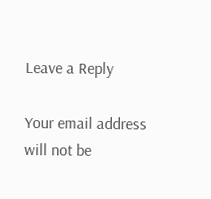Leave a Reply

Your email address will not be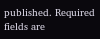published. Required fields are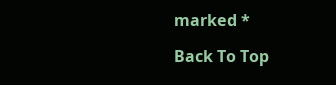marked *

Back To Top